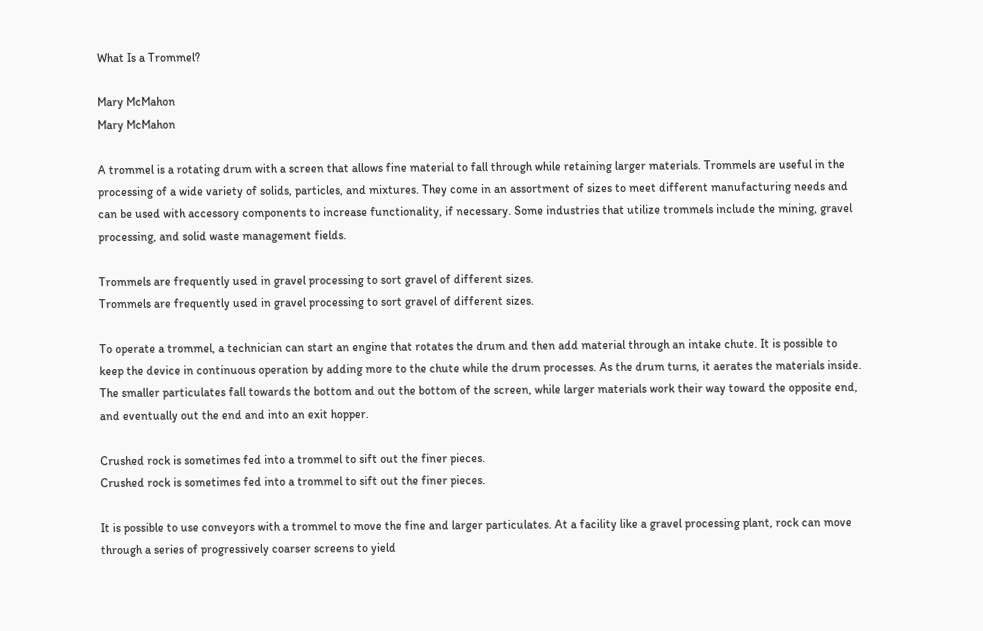What Is a Trommel?

Mary McMahon
Mary McMahon

A trommel is a rotating drum with a screen that allows fine material to fall through while retaining larger materials. Trommels are useful in the processing of a wide variety of solids, particles, and mixtures. They come in an assortment of sizes to meet different manufacturing needs and can be used with accessory components to increase functionality, if necessary. Some industries that utilize trommels include the mining, gravel processing, and solid waste management fields.

Trommels are frequently used in gravel processing to sort gravel of different sizes.
Trommels are frequently used in gravel processing to sort gravel of different sizes.

To operate a trommel, a technician can start an engine that rotates the drum and then add material through an intake chute. It is possible to keep the device in continuous operation by adding more to the chute while the drum processes. As the drum turns, it aerates the materials inside. The smaller particulates fall towards the bottom and out the bottom of the screen, while larger materials work their way toward the opposite end, and eventually out the end and into an exit hopper.

Crushed rock is sometimes fed into a trommel to sift out the finer pieces.
Crushed rock is sometimes fed into a trommel to sift out the finer pieces.

It is possible to use conveyors with a trommel to move the fine and larger particulates. At a facility like a gravel processing plant, rock can move through a series of progressively coarser screens to yield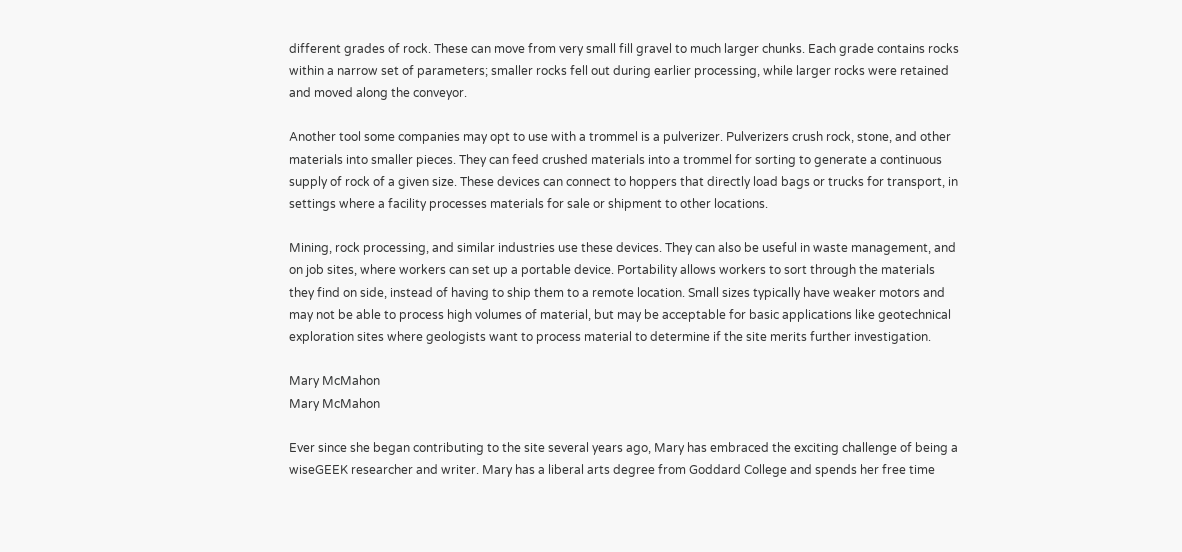different grades of rock. These can move from very small fill gravel to much larger chunks. Each grade contains rocks within a narrow set of parameters; smaller rocks fell out during earlier processing, while larger rocks were retained and moved along the conveyor.

Another tool some companies may opt to use with a trommel is a pulverizer. Pulverizers crush rock, stone, and other materials into smaller pieces. They can feed crushed materials into a trommel for sorting to generate a continuous supply of rock of a given size. These devices can connect to hoppers that directly load bags or trucks for transport, in settings where a facility processes materials for sale or shipment to other locations.

Mining, rock processing, and similar industries use these devices. They can also be useful in waste management, and on job sites, where workers can set up a portable device. Portability allows workers to sort through the materials they find on side, instead of having to ship them to a remote location. Small sizes typically have weaker motors and may not be able to process high volumes of material, but may be acceptable for basic applications like geotechnical exploration sites where geologists want to process material to determine if the site merits further investigation.

Mary McMahon
Mary McMahon

Ever since she began contributing to the site several years ago, Mary has embraced the exciting challenge of being a wiseGEEK researcher and writer. Mary has a liberal arts degree from Goddard College and spends her free time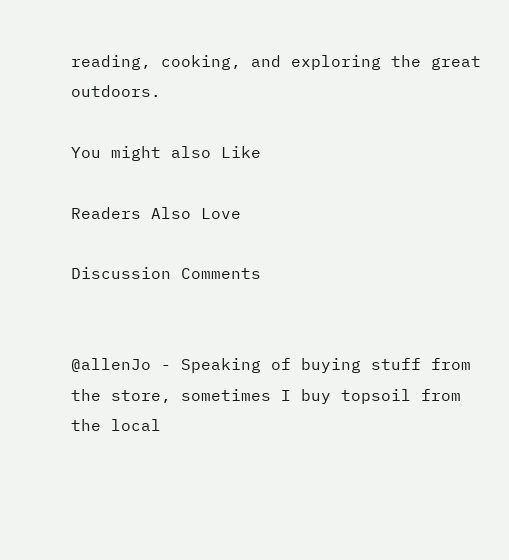reading, cooking, and exploring the great outdoors.

You might also Like

Readers Also Love

Discussion Comments


@allenJo - Speaking of buying stuff from the store, sometimes I buy topsoil from the local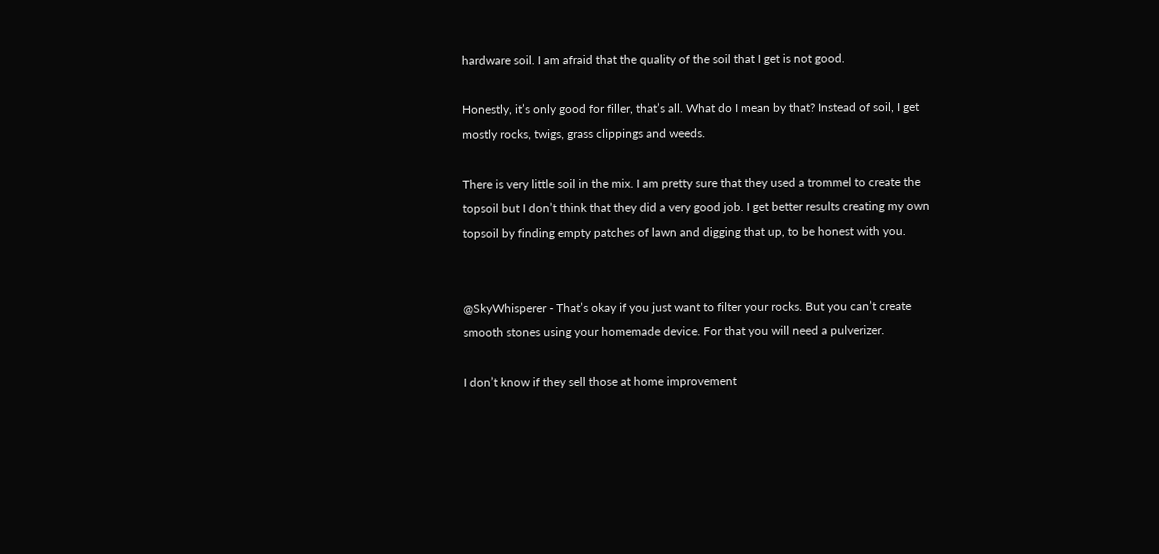hardware soil. I am afraid that the quality of the soil that I get is not good.

Honestly, it’s only good for filler, that’s all. What do I mean by that? Instead of soil, I get mostly rocks, twigs, grass clippings and weeds.

There is very little soil in the mix. I am pretty sure that they used a trommel to create the topsoil but I don’t think that they did a very good job. I get better results creating my own topsoil by finding empty patches of lawn and digging that up, to be honest with you.


@SkyWhisperer - That’s okay if you just want to filter your rocks. But you can’t create smooth stones using your homemade device. For that you will need a pulverizer.

I don’t know if they sell those at home improvement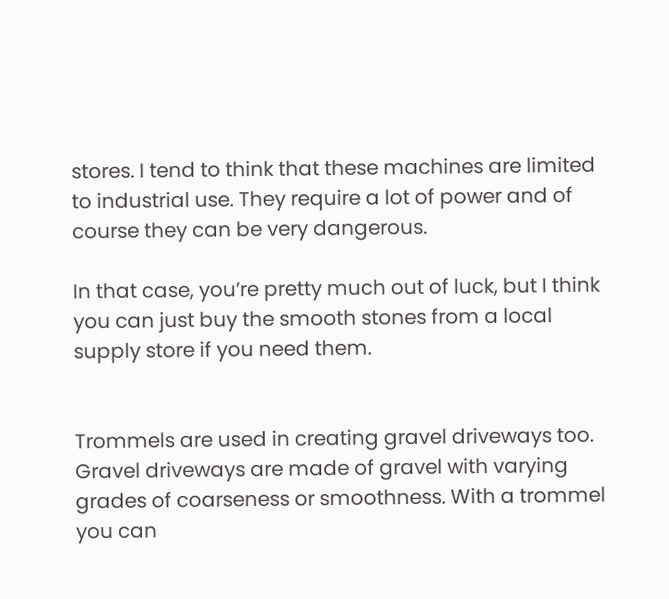stores. I tend to think that these machines are limited to industrial use. They require a lot of power and of course they can be very dangerous.

In that case, you’re pretty much out of luck, but I think you can just buy the smooth stones from a local supply store if you need them.


Trommels are used in creating gravel driveways too. Gravel driveways are made of gravel with varying grades of coarseness or smoothness. With a trommel you can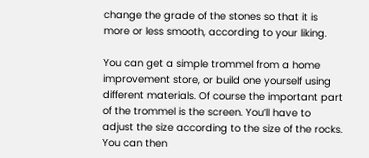change the grade of the stones so that it is more or less smooth, according to your liking.

You can get a simple trommel from a home improvement store, or build one yourself using different materials. Of course the important part of the trommel is the screen. You’ll have to adjust the size according to the size of the rocks. You can then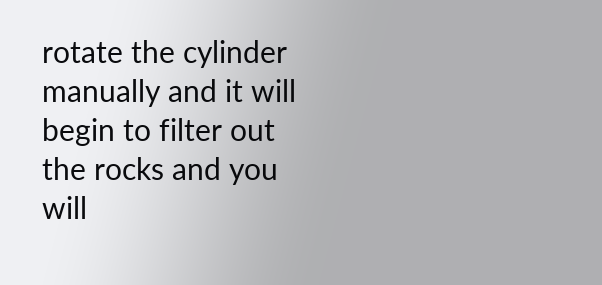rotate the cylinder manually and it will begin to filter out the rocks and you will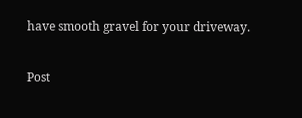have smooth gravel for your driveway.

Post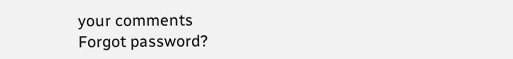your comments
Forgot password?